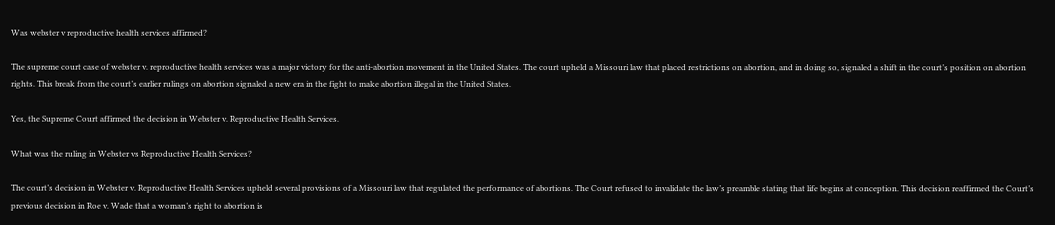Was webster v reproductive health services affirmed?

The supreme court case of webster v. reproductive health services was a major victory for the anti-abortion movement in the United States. The court upheld a Missouri law that placed restrictions on abortion, and in doing so, signaled a shift in the court’s position on abortion rights. This break from the court’s earlier rulings on abortion signaled a new era in the fight to make abortion illegal in the United States.

Yes, the Supreme Court affirmed the decision in Webster v. Reproductive Health Services.

What was the ruling in Webster vs Reproductive Health Services?

The court’s decision in Webster v. Reproductive Health Services upheld several provisions of a Missouri law that regulated the performance of abortions. The Court refused to invalidate the law’s preamble stating that life begins at conception. This decision reaffirmed the Court’s previous decision in Roe v. Wade that a woman’s right to abortion is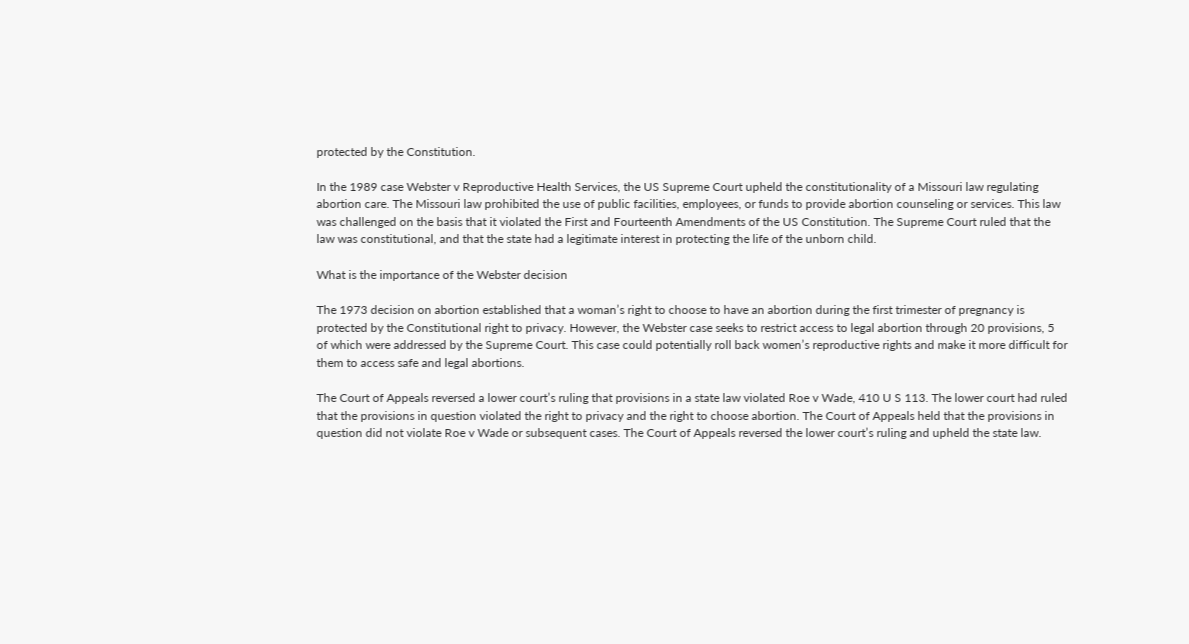protected by the Constitution.

In the 1989 case Webster v Reproductive Health Services, the US Supreme Court upheld the constitutionality of a Missouri law regulating abortion care. The Missouri law prohibited the use of public facilities, employees, or funds to provide abortion counseling or services. This law was challenged on the basis that it violated the First and Fourteenth Amendments of the US Constitution. The Supreme Court ruled that the law was constitutional, and that the state had a legitimate interest in protecting the life of the unborn child.

What is the importance of the Webster decision

The 1973 decision on abortion established that a woman’s right to choose to have an abortion during the first trimester of pregnancy is protected by the Constitutional right to privacy. However, the Webster case seeks to restrict access to legal abortion through 20 provisions, 5 of which were addressed by the Supreme Court. This case could potentially roll back women’s reproductive rights and make it more difficult for them to access safe and legal abortions.

The Court of Appeals reversed a lower court’s ruling that provisions in a state law violated Roe v Wade, 410 U S 113. The lower court had ruled that the provisions in question violated the right to privacy and the right to choose abortion. The Court of Appeals held that the provisions in question did not violate Roe v Wade or subsequent cases. The Court of Appeals reversed the lower court’s ruling and upheld the state law.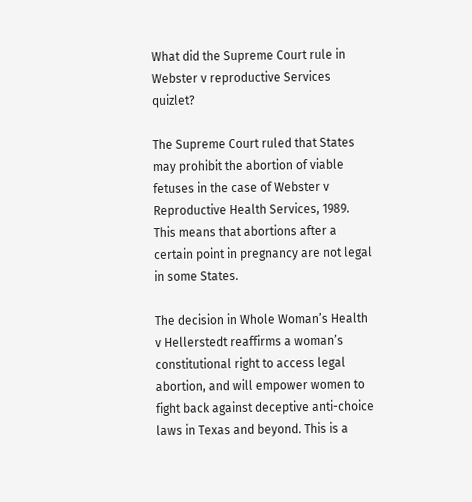What did the Supreme Court rule in Webster v reproductive Services quizlet?

The Supreme Court ruled that States may prohibit the abortion of viable fetuses in the case of Webster v Reproductive Health Services, 1989. This means that abortions after a certain point in pregnancy are not legal in some States.

The decision in Whole Woman’s Health v Hellerstedt reaffirms a woman’s constitutional right to access legal abortion, and will empower women to fight back against deceptive anti-choice laws in Texas and beyond. This is a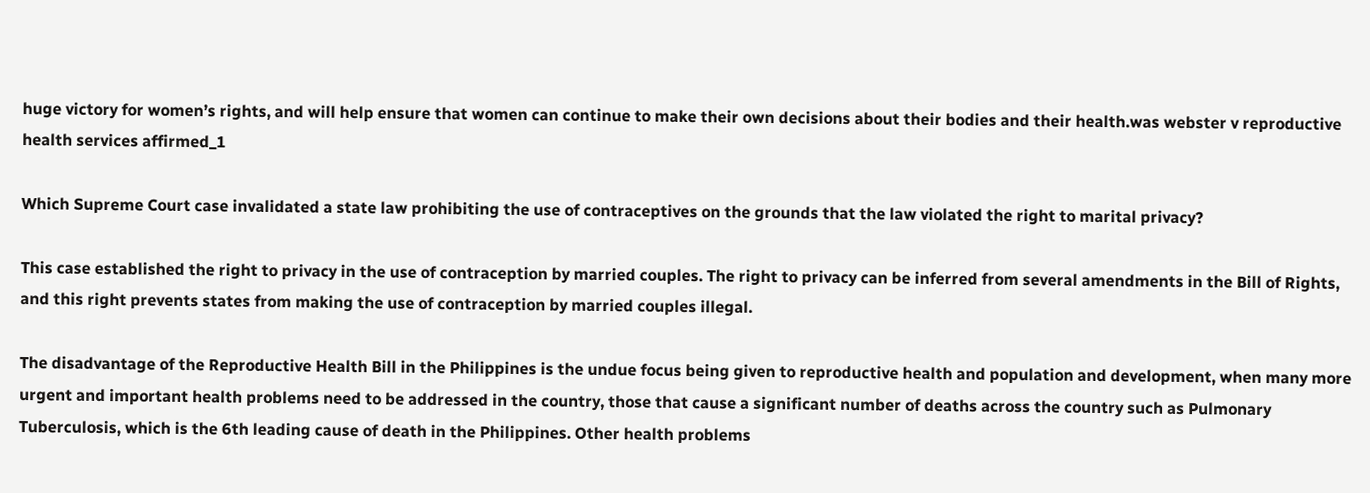huge victory for women’s rights, and will help ensure that women can continue to make their own decisions about their bodies and their health.was webster v reproductive health services affirmed_1

Which Supreme Court case invalidated a state law prohibiting the use of contraceptives on the grounds that the law violated the right to marital privacy?

This case established the right to privacy in the use of contraception by married couples. The right to privacy can be inferred from several amendments in the Bill of Rights, and this right prevents states from making the use of contraception by married couples illegal.

The disadvantage of the Reproductive Health Bill in the Philippines is the undue focus being given to reproductive health and population and development, when many more urgent and important health problems need to be addressed in the country, those that cause a significant number of deaths across the country such as Pulmonary Tuberculosis, which is the 6th leading cause of death in the Philippines. Other health problems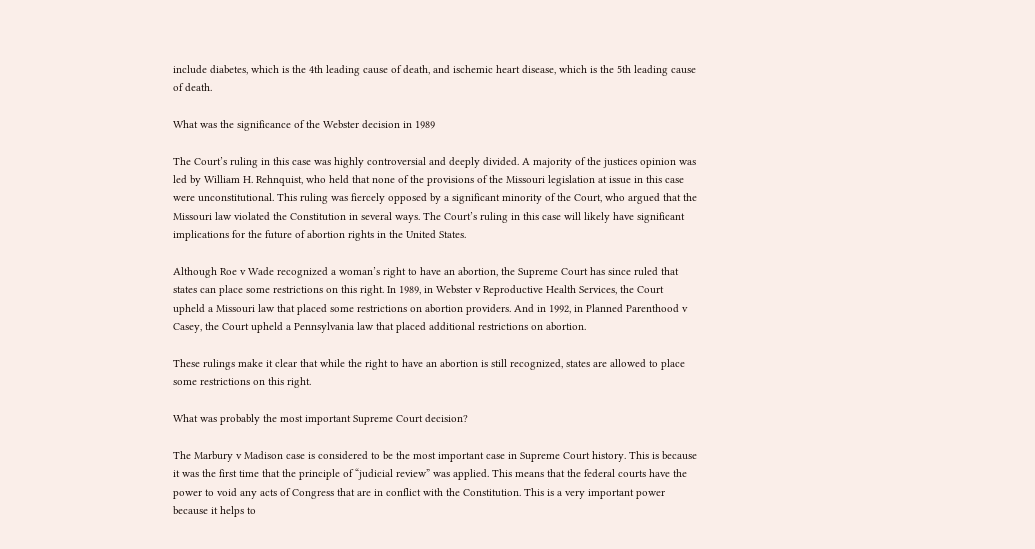include diabetes, which is the 4th leading cause of death, and ischemic heart disease, which is the 5th leading cause of death.

What was the significance of the Webster decision in 1989

The Court’s ruling in this case was highly controversial and deeply divided. A majority of the justices opinion was led by William H. Rehnquist, who held that none of the provisions of the Missouri legislation at issue in this case were unconstitutional. This ruling was fiercely opposed by a significant minority of the Court, who argued that the Missouri law violated the Constitution in several ways. The Court’s ruling in this case will likely have significant implications for the future of abortion rights in the United States.

Although Roe v Wade recognized a woman’s right to have an abortion, the Supreme Court has since ruled that states can place some restrictions on this right. In 1989, in Webster v Reproductive Health Services, the Court upheld a Missouri law that placed some restrictions on abortion providers. And in 1992, in Planned Parenthood v Casey, the Court upheld a Pennsylvania law that placed additional restrictions on abortion.

These rulings make it clear that while the right to have an abortion is still recognized, states are allowed to place some restrictions on this right.

What was probably the most important Supreme Court decision?

The Marbury v Madison case is considered to be the most important case in Supreme Court history. This is because it was the first time that the principle of “judicial review” was applied. This means that the federal courts have the power to void any acts of Congress that are in conflict with the Constitution. This is a very important power because it helps to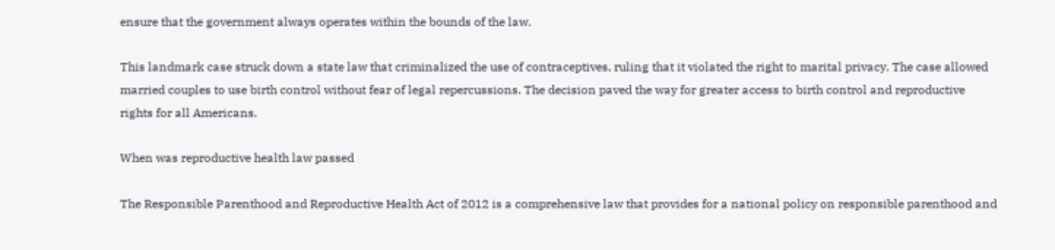ensure that the government always operates within the bounds of the law.

This landmark case struck down a state law that criminalized the use of contraceptives, ruling that it violated the right to marital privacy. The case allowed married couples to use birth control without fear of legal repercussions. The decision paved the way for greater access to birth control and reproductive rights for all Americans.

When was reproductive health law passed

The Responsible Parenthood and Reproductive Health Act of 2012 is a comprehensive law that provides for a national policy on responsible parenthood and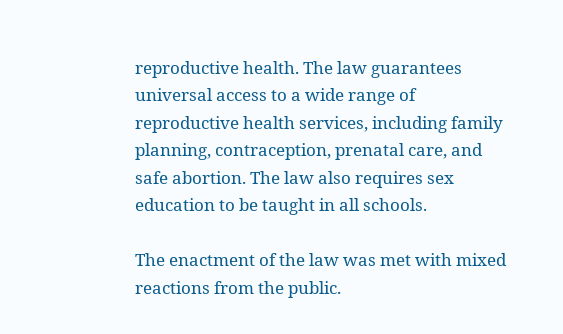reproductive health. The law guarantees universal access to a wide range of reproductive health services, including family planning, contraception, prenatal care, and safe abortion. The law also requires sex education to be taught in all schools.

The enactment of the law was met with mixed reactions from the public.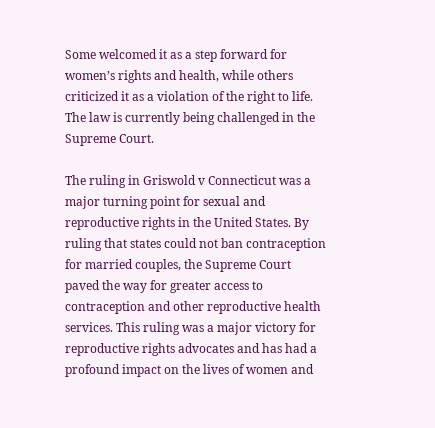Some welcomed it as a step forward for women’s rights and health, while others criticized it as a violation of the right to life. The law is currently being challenged in the Supreme Court.

The ruling in Griswold v Connecticut was a major turning point for sexual and reproductive rights in the United States. By ruling that states could not ban contraception for married couples, the Supreme Court paved the way for greater access to contraception and other reproductive health services. This ruling was a major victory for reproductive rights advocates and has had a profound impact on the lives of women and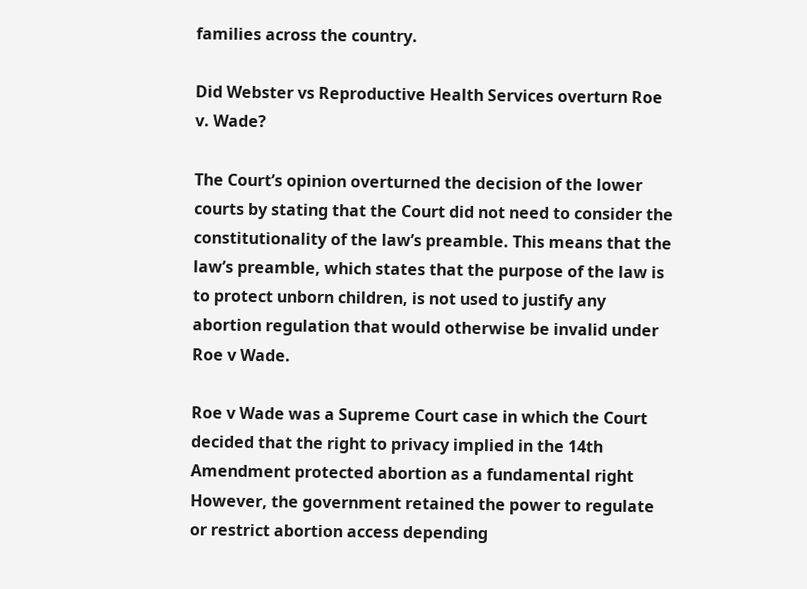families across the country.

Did Webster vs Reproductive Health Services overturn Roe v. Wade?

The Court’s opinion overturned the decision of the lower courts by stating that the Court did not need to consider the constitutionality of the law’s preamble. This means that the law’s preamble, which states that the purpose of the law is to protect unborn children, is not used to justify any abortion regulation that would otherwise be invalid under Roe v Wade.

Roe v Wade was a Supreme Court case in which the Court decided that the right to privacy implied in the 14th Amendment protected abortion as a fundamental right However, the government retained the power to regulate or restrict abortion access depending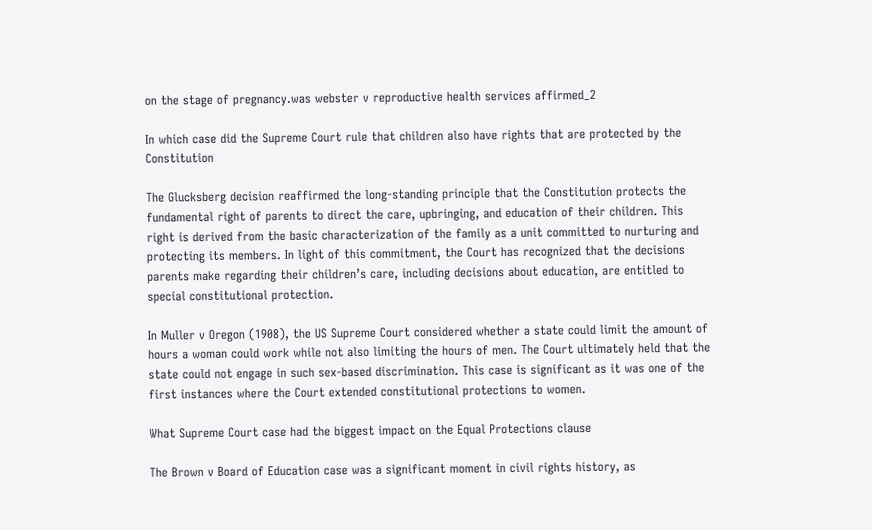on the stage of pregnancy.was webster v reproductive health services affirmed_2

In which case did the Supreme Court rule that children also have rights that are protected by the Constitution

The Glucksberg decision reaffirmed the long-standing principle that the Constitution protects the fundamental right of parents to direct the care, upbringing, and education of their children. This right is derived from the basic characterization of the family as a unit committed to nurturing and protecting its members. In light of this commitment, the Court has recognized that the decisions parents make regarding their children’s care, including decisions about education, are entitled to special constitutional protection.

In Muller v Oregon (1908), the US Supreme Court considered whether a state could limit the amount of hours a woman could work while not also limiting the hours of men. The Court ultimately held that the state could not engage in such sex-based discrimination. This case is significant as it was one of the first instances where the Court extended constitutional protections to women.

What Supreme Court case had the biggest impact on the Equal Protections clause

The Brown v Board of Education case was a significant moment in civil rights history, as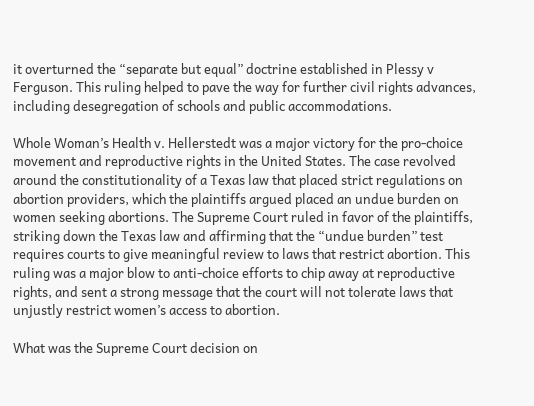it overturned the “separate but equal” doctrine established in Plessy v Ferguson. This ruling helped to pave the way for further civil rights advances, including desegregation of schools and public accommodations.

Whole Woman’s Health v. Hellerstedt was a major victory for the pro-choice movement and reproductive rights in the United States. The case revolved around the constitutionality of a Texas law that placed strict regulations on abortion providers, which the plaintiffs argued placed an undue burden on women seeking abortions. The Supreme Court ruled in favor of the plaintiffs, striking down the Texas law and affirming that the “undue burden” test requires courts to give meaningful review to laws that restrict abortion. This ruling was a major blow to anti-choice efforts to chip away at reproductive rights, and sent a strong message that the court will not tolerate laws that unjustly restrict women’s access to abortion.

What was the Supreme Court decision on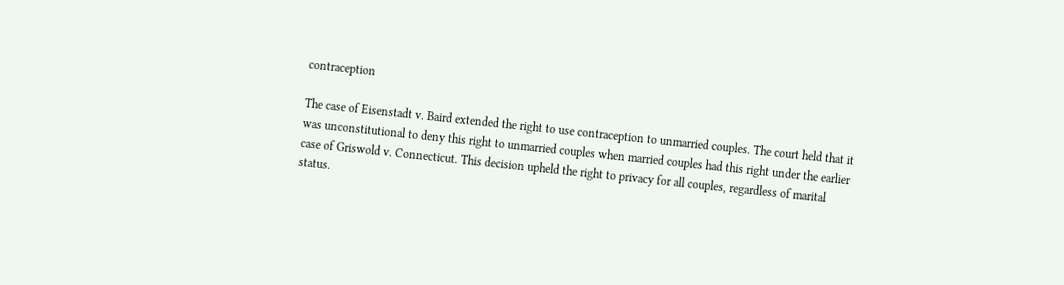contraception

The case of Eisenstadt v. Baird extended the right to use contraception to unmarried couples. The court held that it was unconstitutional to deny this right to unmarried couples when married couples had this right under the earlier case of Griswold v. Connecticut. This decision upheld the right to privacy for all couples, regardless of marital status.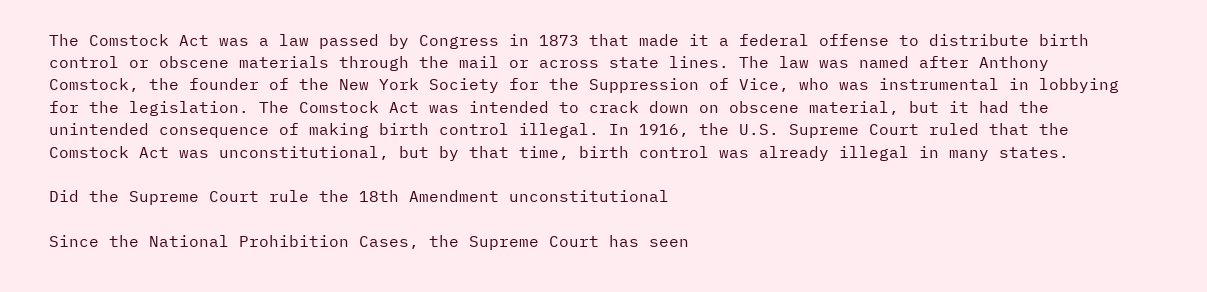The Comstock Act was a law passed by Congress in 1873 that made it a federal offense to distribute birth control or obscene materials through the mail or across state lines. The law was named after Anthony Comstock, the founder of the New York Society for the Suppression of Vice, who was instrumental in lobbying for the legislation. The Comstock Act was intended to crack down on obscene material, but it had the unintended consequence of making birth control illegal. In 1916, the U.S. Supreme Court ruled that the Comstock Act was unconstitutional, but by that time, birth control was already illegal in many states.

Did the Supreme Court rule the 18th Amendment unconstitutional

Since the National Prohibition Cases, the Supreme Court has seen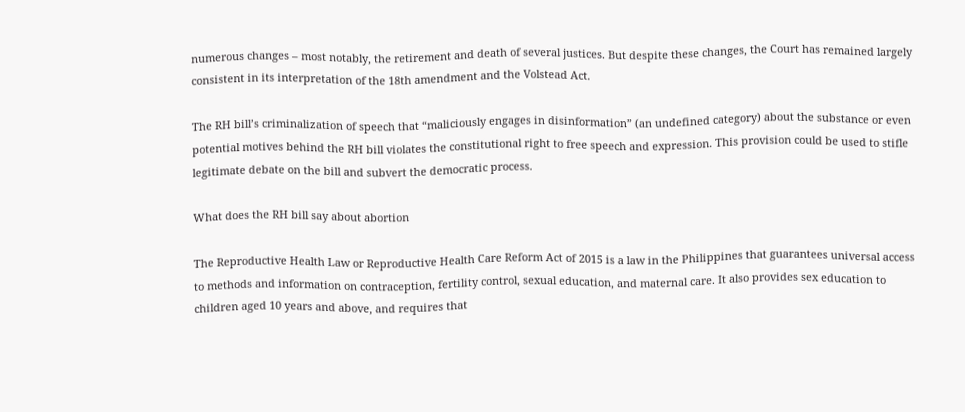numerous changes – most notably, the retirement and death of several justices. But despite these changes, the Court has remained largely consistent in its interpretation of the 18th amendment and the Volstead Act.

The RH bill’s criminalization of speech that “maliciously engages in disinformation” (an undefined category) about the substance or even potential motives behind the RH bill violates the constitutional right to free speech and expression. This provision could be used to stifle legitimate debate on the bill and subvert the democratic process.

What does the RH bill say about abortion

The Reproductive Health Law or Reproductive Health Care Reform Act of 2015 is a law in the Philippines that guarantees universal access to methods and information on contraception, fertility control, sexual education, and maternal care. It also provides sex education to children aged 10 years and above, and requires that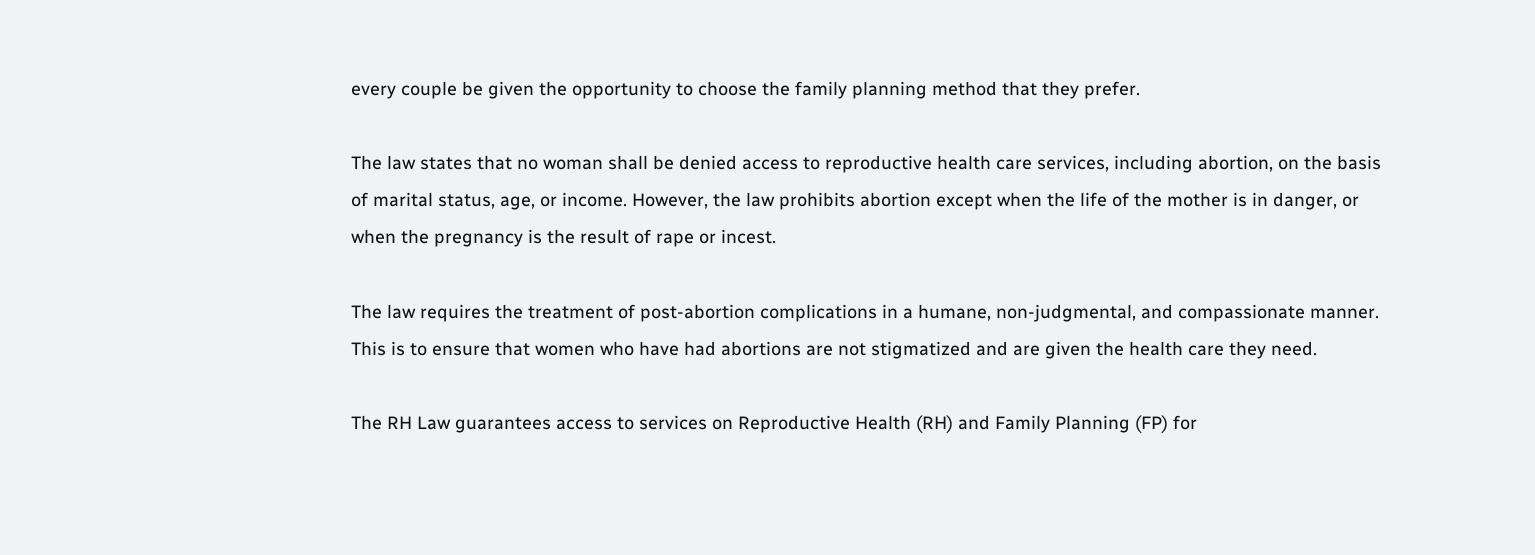every couple be given the opportunity to choose the family planning method that they prefer.

The law states that no woman shall be denied access to reproductive health care services, including abortion, on the basis of marital status, age, or income. However, the law prohibits abortion except when the life of the mother is in danger, or when the pregnancy is the result of rape or incest.

The law requires the treatment of post-abortion complications in a humane, non-judgmental, and compassionate manner. This is to ensure that women who have had abortions are not stigmatized and are given the health care they need.

The RH Law guarantees access to services on Reproductive Health (RH) and Family Planning (FP) for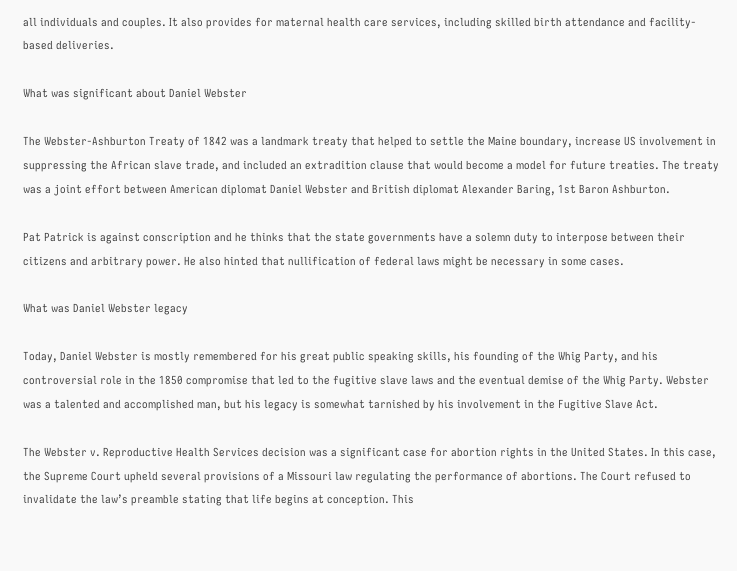all individuals and couples. It also provides for maternal health care services, including skilled birth attendance and facility-based deliveries.

What was significant about Daniel Webster

The Webster-Ashburton Treaty of 1842 was a landmark treaty that helped to settle the Maine boundary, increase US involvement in suppressing the African slave trade, and included an extradition clause that would become a model for future treaties. The treaty was a joint effort between American diplomat Daniel Webster and British diplomat Alexander Baring, 1st Baron Ashburton.

Pat Patrick is against conscription and he thinks that the state governments have a solemn duty to interpose between their citizens and arbitrary power. He also hinted that nullification of federal laws might be necessary in some cases.

What was Daniel Webster legacy

Today, Daniel Webster is mostly remembered for his great public speaking skills, his founding of the Whig Party, and his controversial role in the 1850 compromise that led to the fugitive slave laws and the eventual demise of the Whig Party. Webster was a talented and accomplished man, but his legacy is somewhat tarnished by his involvement in the Fugitive Slave Act.

The Webster v. Reproductive Health Services decision was a significant case for abortion rights in the United States. In this case, the Supreme Court upheld several provisions of a Missouri law regulating the performance of abortions. The Court refused to invalidate the law’s preamble stating that life begins at conception. This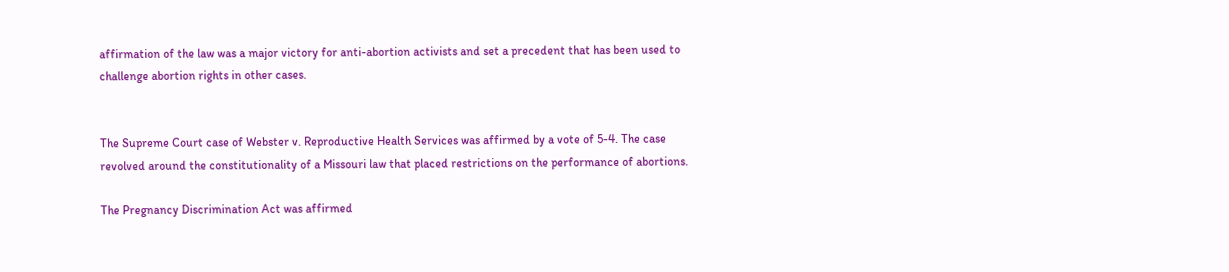affirmation of the law was a major victory for anti-abortion activists and set a precedent that has been used to challenge abortion rights in other cases.


The Supreme Court case of Webster v. Reproductive Health Services was affirmed by a vote of 5-4. The case revolved around the constitutionality of a Missouri law that placed restrictions on the performance of abortions.

The Pregnancy Discrimination Act was affirmed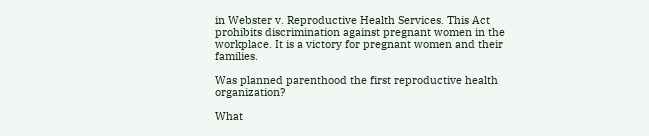in Webster v. Reproductive Health Services. This Act prohibits discrimination against pregnant women in the workplace. It is a victory for pregnant women and their families.

Was planned parenthood the first reproductive health organization?

What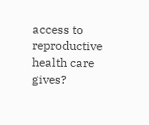access to reproductive health care gives?